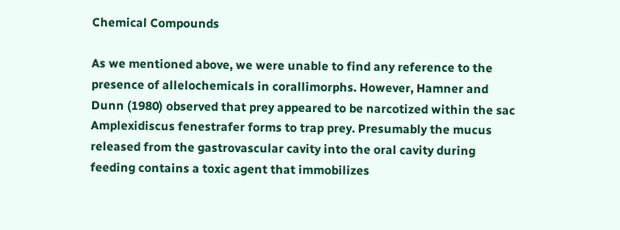Chemical Compounds

As we mentioned above, we were unable to find any reference to the presence of allelochemicals in corallimorphs. However, Hamner and Dunn (1980) observed that prey appeared to be narcotized within the sac Amplexidiscus fenestrafer forms to trap prey. Presumably the mucus released from the gastrovascular cavity into the oral cavity during feeding contains a toxic agent that immobilizes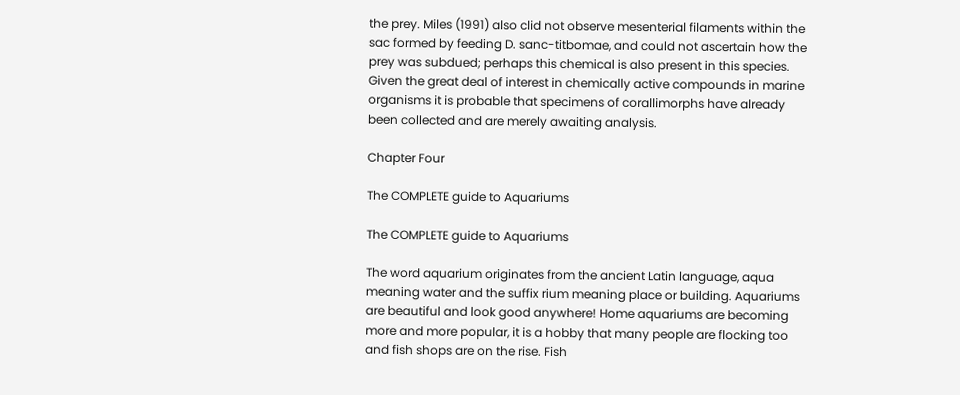the prey. Miles (1991) also clid not observe mesenterial filaments within the sac formed by feeding D. sanc-titbomae, and could not ascertain how the prey was subdued; perhaps this chemical is also present in this species. Given the great deal of interest in chemically active compounds in marine organisms it is probable that specimens of corallimorphs have already been collected and are merely awaiting analysis.

Chapter Four

The COMPLETE guide to Aquariums

The COMPLETE guide to Aquariums

The word aquarium originates from the ancient Latin language, aqua meaning water and the suffix rium meaning place or building. Aquariums are beautiful and look good anywhere! Home aquariums are becoming more and more popular, it is a hobby that many people are flocking too and fish shops are on the rise. Fish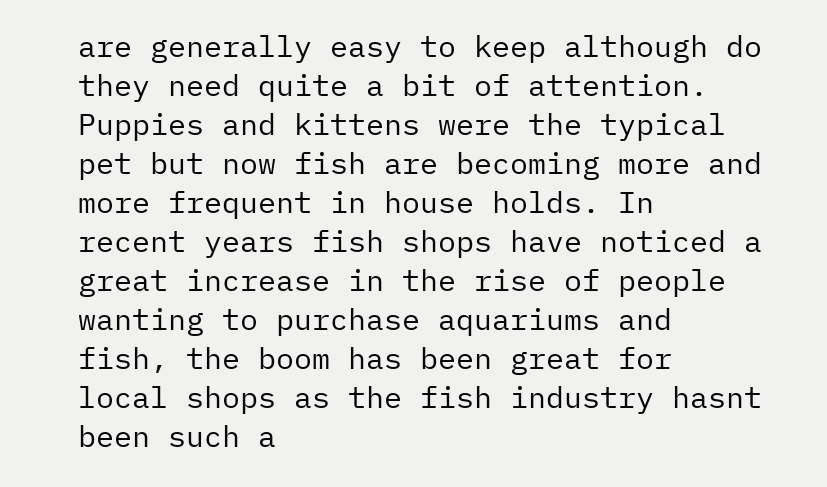are generally easy to keep although do they need quite a bit of attention. Puppies and kittens were the typical pet but now fish are becoming more and more frequent in house holds. In recent years fish shops have noticed a great increase in the rise of people wanting to purchase aquariums and fish, the boom has been great for local shops as the fish industry hasnt been such a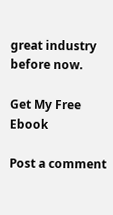great industry before now.

Get My Free Ebook

Post a comment